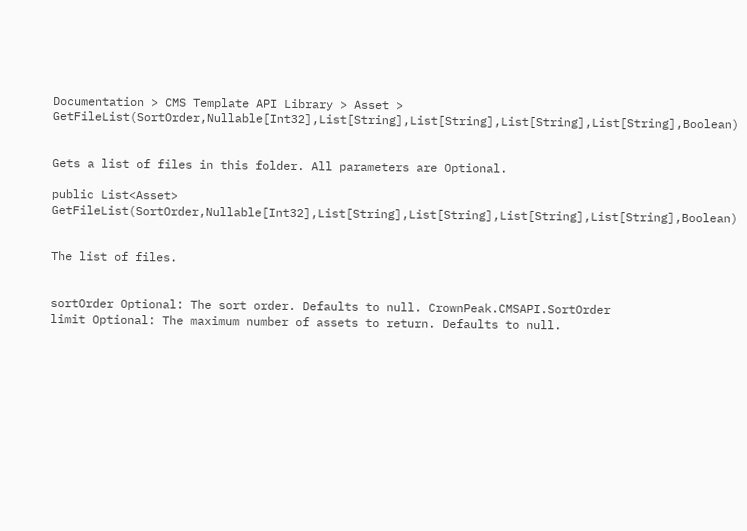Documentation > CMS Template API Library > Asset > GetFileList(SortOrder,Nullable[Int32],List[String],List[String],List[String],List[String],Boolean)


Gets a list of files in this folder. All parameters are Optional.

public List<Asset> GetFileList(SortOrder,Nullable[Int32],List[String],List[String],List[String],List[String],Boolean)


The list of files.


sortOrder Optional: The sort order. Defaults to null. CrownPeak.CMSAPI.SortOrder
limit Optional: The maximum number of assets to return. Defaults to null.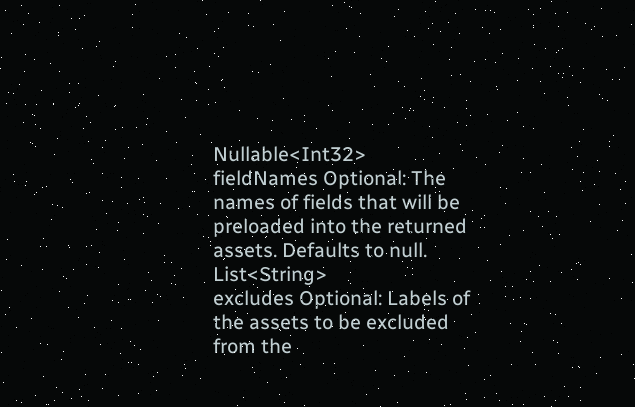Nullable<Int32>
fieldNames Optional: The names of fields that will be preloaded into the returned assets. Defaults to null. List<String>
excludes Optional: Labels of the assets to be excluded from the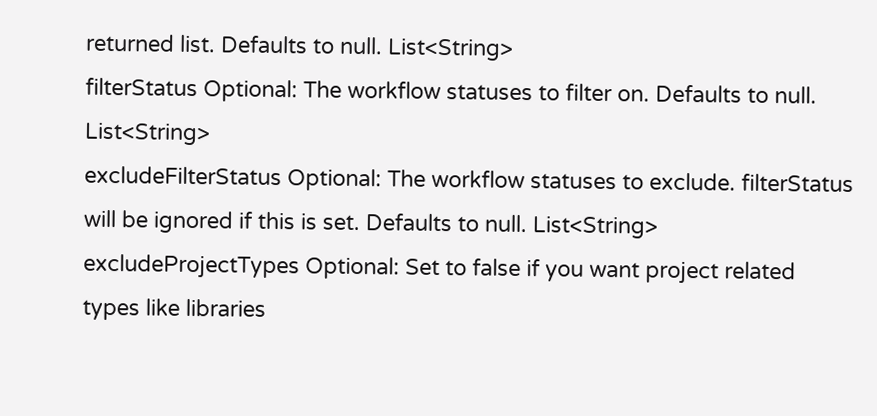returned list. Defaults to null. List<String>
filterStatus Optional: The workflow statuses to filter on. Defaults to null. List<String>
excludeFilterStatus Optional: The workflow statuses to exclude. filterStatus will be ignored if this is set. Defaults to null. List<String>
excludeProjectTypes Optional: Set to false if you want project related types like libraries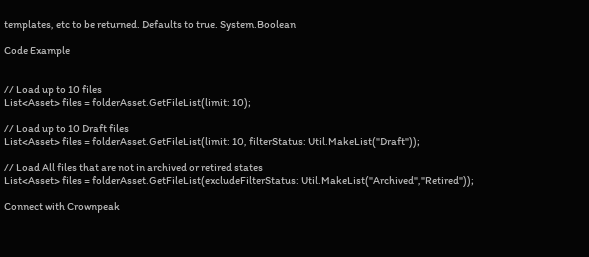templates, etc to be returned. Defaults to true. System.Boolean

Code Example


// Load up to 10 files
List<Asset> files = folderAsset.GetFileList(limit: 10);

// Load up to 10 Draft files
List<Asset> files = folderAsset.GetFileList(limit: 10, filterStatus: Util.MakeList("Draft"));

// Load All files that are not in archived or retired states
List<Asset> files = folderAsset.GetFileList(excludeFilterStatus: Util.MakeList("Archived","Retired"));

Connect with Crownpeak